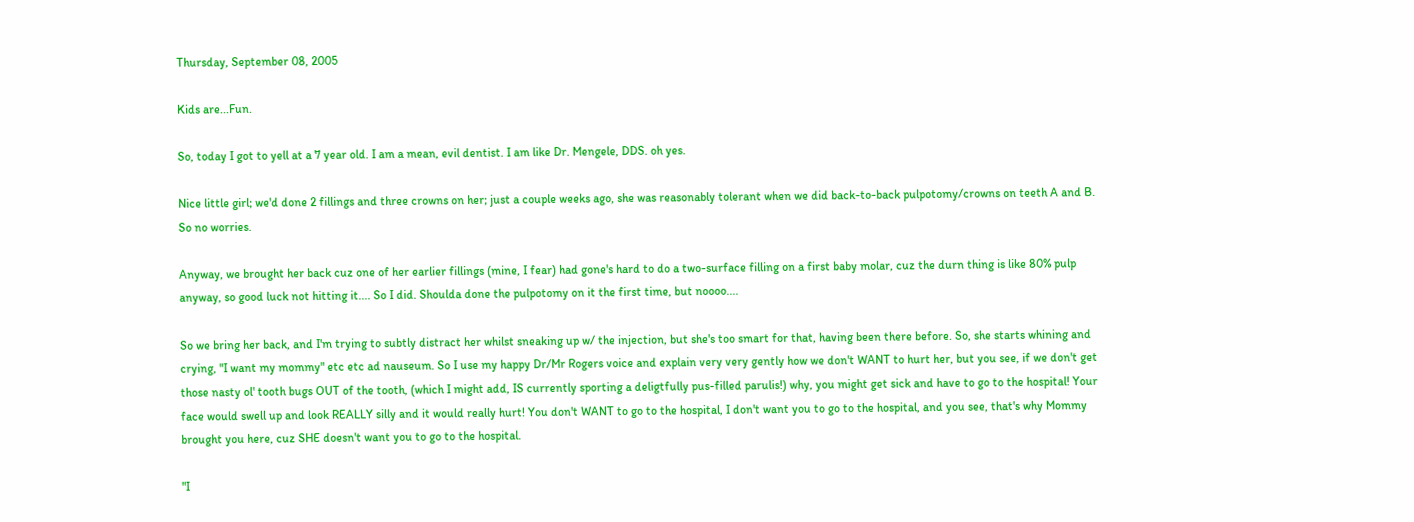Thursday, September 08, 2005

Kids are...Fun.

So, today I got to yell at a 7 year old. I am a mean, evil dentist. I am like Dr. Mengele, DDS. oh yes.

Nice little girl; we'd done 2 fillings and three crowns on her; just a couple weeks ago, she was reasonably tolerant when we did back-to-back pulpotomy/crowns on teeth A and B. So no worries.

Anyway, we brought her back cuz one of her earlier fillings (mine, I fear) had gone's hard to do a two-surface filling on a first baby molar, cuz the durn thing is like 80% pulp anyway, so good luck not hitting it.... So I did. Shoulda done the pulpotomy on it the first time, but noooo....

So we bring her back, and I'm trying to subtly distract her whilst sneaking up w/ the injection, but she's too smart for that, having been there before. So, she starts whining and crying, "I want my mommy" etc etc ad nauseum. So I use my happy Dr/Mr Rogers voice and explain very very gently how we don't WANT to hurt her, but you see, if we don't get those nasty ol' tooth bugs OUT of the tooth, (which I might add, IS currently sporting a deligtfully pus-filled parulis!) why, you might get sick and have to go to the hospital! Your face would swell up and look REALLY silly and it would really hurt! You don't WANT to go to the hospital, I don't want you to go to the hospital, and you see, that's why Mommy brought you here, cuz SHE doesn't want you to go to the hospital.

"I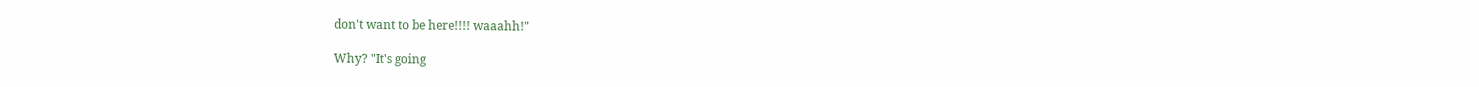don't want to be here!!!! waaahh!"

Why? "It's going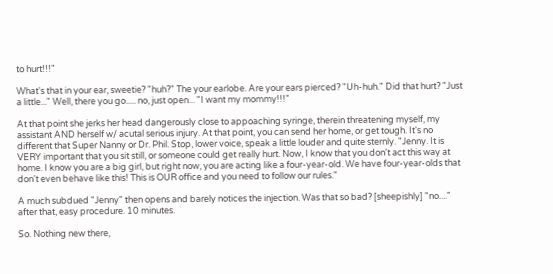to hurt!!!"

What's that in your ear, sweetie? "huh?" The your earlobe. Are your ears pierced? "Uh-huh." Did that hurt? "Just a little..." Well, there you go..... no, just open... "I want my mommy!!!"

At that point she jerks her head dangerously close to appoaching syringe, therein threatening myself, my assistant AND herself w/ acutal serious injury. At that point, you can send her home, or get tough. It's no different that Super Nanny or Dr. Phil. Stop, lower voice, speak a little louder and quite sternly. "Jenny. It is VERY important that you sit still, or someone could get really hurt. Now, I know that you don't act this way at home. I know you are a big girl, but right now, you are acting like a four-year-old. We have four-year-olds that don't even behave like this! This is OUR office and you need to follow our rules."

A much subdued "Jenny" then opens and barely notices the injection. Was that so bad? [sheepishly] "no...." after that, easy procedure. 10 minutes.

So. Nothing new there,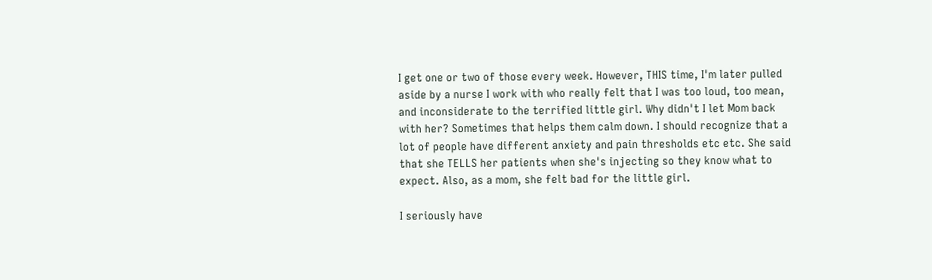I get one or two of those every week. However, THIS time, I'm later pulled aside by a nurse I work with who really felt that I was too loud, too mean, and inconsiderate to the terrified little girl. Why didn't I let Mom back with her? Sometimes that helps them calm down. I should recognize that a lot of people have different anxiety and pain thresholds etc etc. She said that she TELLS her patients when she's injecting so they know what to expect. Also, as a mom, she felt bad for the little girl.

I seriously have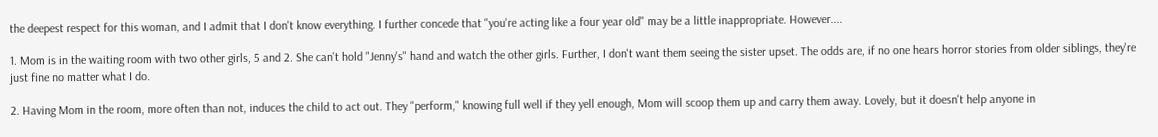the deepest respect for this woman, and I admit that I don't know everything. I further concede that "you're acting like a four year old" may be a little inappropriate. However....

1. Mom is in the waiting room with two other girls, 5 and 2. She can't hold "Jenny's" hand and watch the other girls. Further, I don't want them seeing the sister upset. The odds are, if no one hears horror stories from older siblings, they're just fine no matter what I do.

2. Having Mom in the room, more often than not, induces the child to act out. They "perform," knowing full well if they yell enough, Mom will scoop them up and carry them away. Lovely, but it doesn't help anyone in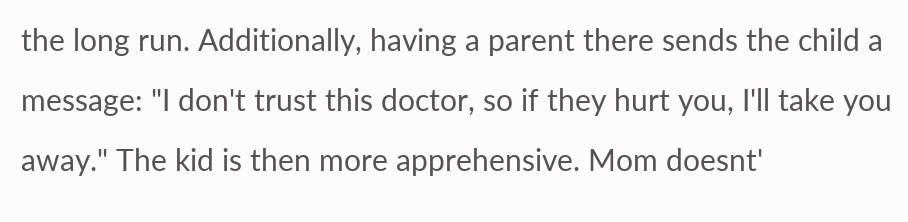the long run. Additionally, having a parent there sends the child a message: "I don't trust this doctor, so if they hurt you, I'll take you away." The kid is then more apprehensive. Mom doesnt'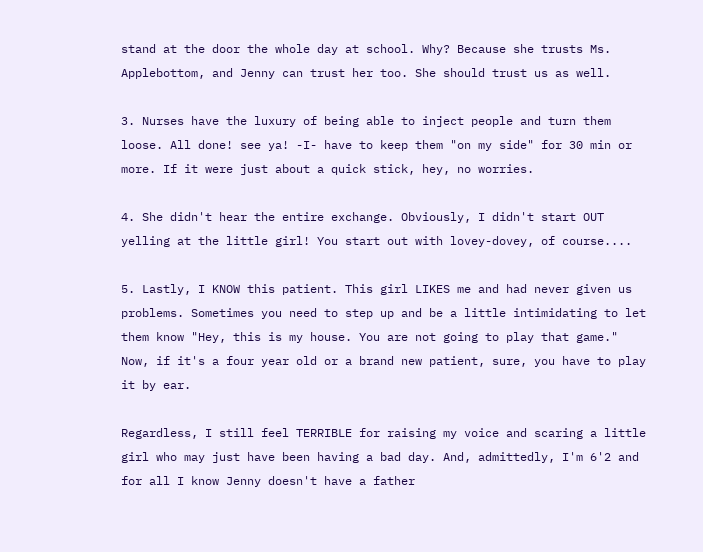stand at the door the whole day at school. Why? Because she trusts Ms. Applebottom, and Jenny can trust her too. She should trust us as well.

3. Nurses have the luxury of being able to inject people and turn them loose. All done! see ya! -I- have to keep them "on my side" for 30 min or more. If it were just about a quick stick, hey, no worries.

4. She didn't hear the entire exchange. Obviously, I didn't start OUT yelling at the little girl! You start out with lovey-dovey, of course....

5. Lastly, I KNOW this patient. This girl LIKES me and had never given us problems. Sometimes you need to step up and be a little intimidating to let them know "Hey, this is my house. You are not going to play that game." Now, if it's a four year old or a brand new patient, sure, you have to play it by ear.

Regardless, I still feel TERRIBLE for raising my voice and scaring a little girl who may just have been having a bad day. And, admittedly, I'm 6'2 and for all I know Jenny doesn't have a father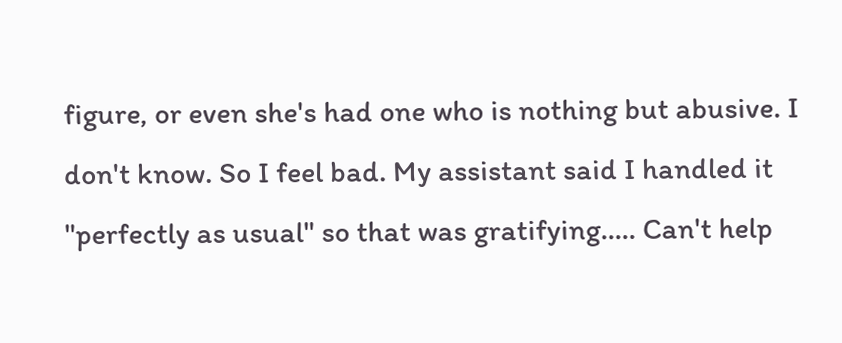figure, or even she's had one who is nothing but abusive. I don't know. So I feel bad. My assistant said I handled it "perfectly as usual" so that was gratifying..... Can't help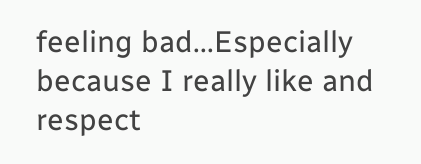feeling bad...Especially because I really like and respect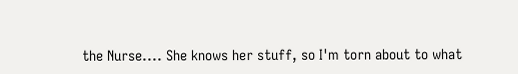the Nurse.... She knows her stuff, so I'm torn about to what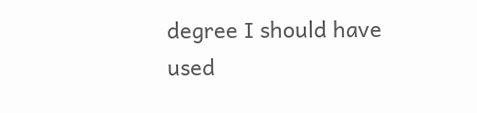degree I should have used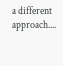a different approach....